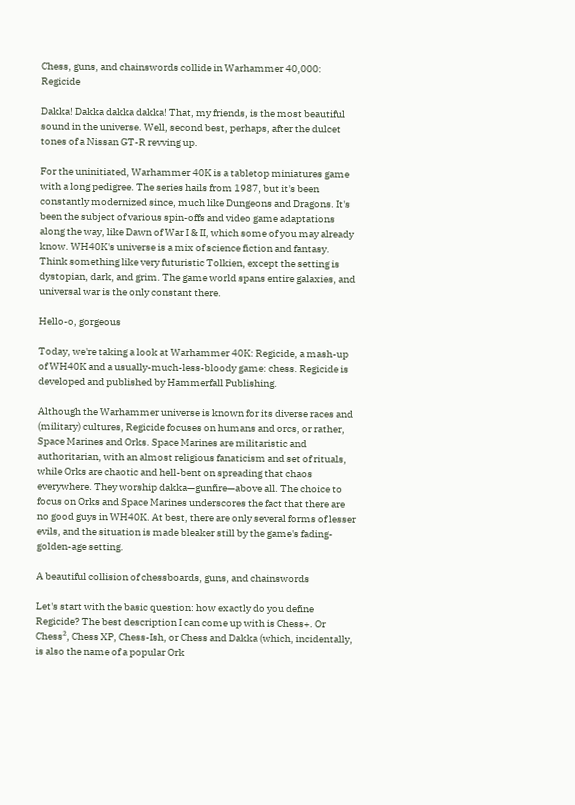Chess, guns, and chainswords collide in Warhammer 40,000: Regicide

Dakka! Dakka dakka dakka! That, my friends, is the most beautiful sound in the universe. Well, second best, perhaps, after the dulcet tones of a Nissan GT-R revving up.

For the uninitiated, Warhammer 40K is a tabletop miniatures game with a long pedigree. The series hails from 1987, but it's been constantly modernized since, much like Dungeons and Dragons. It's been the subject of various spin-offs and video game adaptations along the way, like Dawn of War I & II, which some of you may already know. WH40K's universe is a mix of science fiction and fantasy. Think something like very futuristic Tolkien, except the setting is dystopian, dark, and grim. The game world spans entire galaxies, and universal war is the only constant there.

Hello-o, gorgeous

Today, we're taking a look at Warhammer 40K: Regicide, a mash-up of WH40K and a usually-much-less-bloody game: chess. Regicide is developed and published by Hammerfall Publishing.

Although the Warhammer universe is known for its diverse races and (military) cultures, Regicide focuses on humans and orcs, or rather, Space Marines and Orks. Space Marines are militaristic and authoritarian, with an almost religious fanaticism and set of rituals, while Orks are chaotic and hell-bent on spreading that chaos everywhere. They worship dakka—gunfire—above all. The choice to focus on Orks and Space Marines underscores the fact that there are no good guys in WH40K. At best, there are only several forms of lesser evils, and the situation is made bleaker still by the game's fading-golden-age setting.

A beautiful collision of chessboards, guns, and chainswords

Let's start with the basic question: how exactly do you define Regicide? The best description I can come up with is Chess+. Or Chess², Chess XP, Chess-Ish, or Chess and Dakka (which, incidentally, is also the name of a popular Ork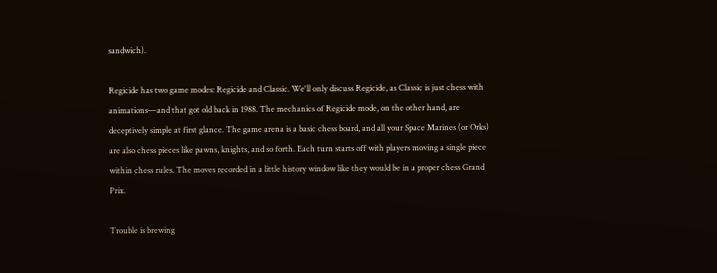sandwich).

Regicide has two game modes: Regicide and Classic. We'll only discuss Regicide, as Classic is just chess with animations—and that got old back in 1988. The mechanics of Regicide mode, on the other hand, are deceptively simple at first glance. The game arena is a basic chess board, and all your Space Marines (or Orks) are also chess pieces like pawns, knights, and so forth. Each turn starts off with players moving a single piece within chess rules. The moves recorded in a little history window like they would be in a proper chess Grand Prix.

Trouble is brewing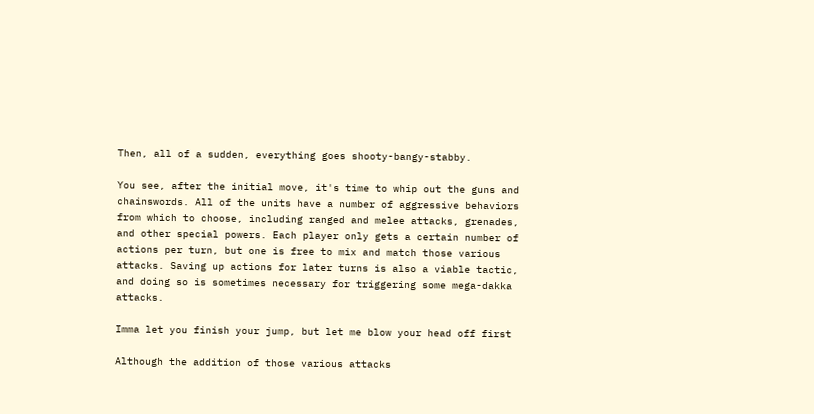Then, all of a sudden, everything goes shooty-bangy-stabby.

You see, after the initial move, it's time to whip out the guns and chainswords. All of the units have a number of aggressive behaviors from which to choose, including ranged and melee attacks, grenades, and other special powers. Each player only gets a certain number of actions per turn, but one is free to mix and match those various attacks. Saving up actions for later turns is also a viable tactic, and doing so is sometimes necessary for triggering some mega-dakka attacks.

Imma let you finish your jump, but let me blow your head off first

Although the addition of those various attacks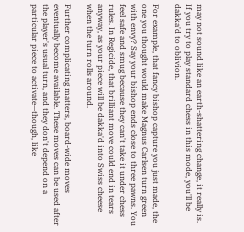may not sound like an earth-shattering change, it really is. If you try to play standard chess in this mode, you'll be dakka'd to oblivion.

For example, that fancy bishop capture you just made, the one you thought would make Magnus Carlsen turn green with envy? Say your bishop ends close to three pawns. You feel safe and smug because they can't take it under chess rules. In Regicide, that brilliant move could end in tears anyway, as your piece will be dakka'd into Swiss cheese when the turn rolls around.

Further complicating matters, board-wide moves eventually become available. These moves can be used after the player's usual turn, and they don't depend on a particular piece to activate—though, like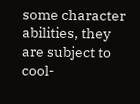some character abilities, they are subject to cool-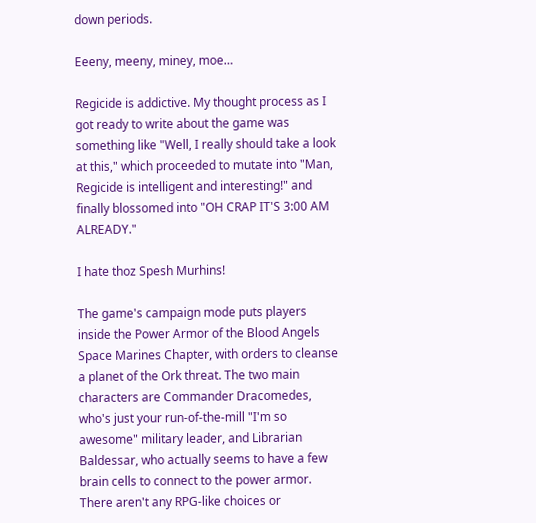down periods.

Eeeny, meeny, miney, moe…

Regicide is addictive. My thought process as I got ready to write about the game was something like "Well, I really should take a look at this," which proceeded to mutate into "Man, Regicide is intelligent and interesting!" and finally blossomed into "OH CRAP IT'S 3:00 AM ALREADY."

I hate thoz Spesh Murhins!

The game's campaign mode puts players inside the Power Armor of the Blood Angels Space Marines Chapter, with orders to cleanse a planet of the Ork threat. The two main characters are Commander Dracomedes, who's just your run-of-the-mill "I'm so awesome" military leader, and Librarian Baldessar, who actually seems to have a few brain cells to connect to the power armor. There aren't any RPG-like choices or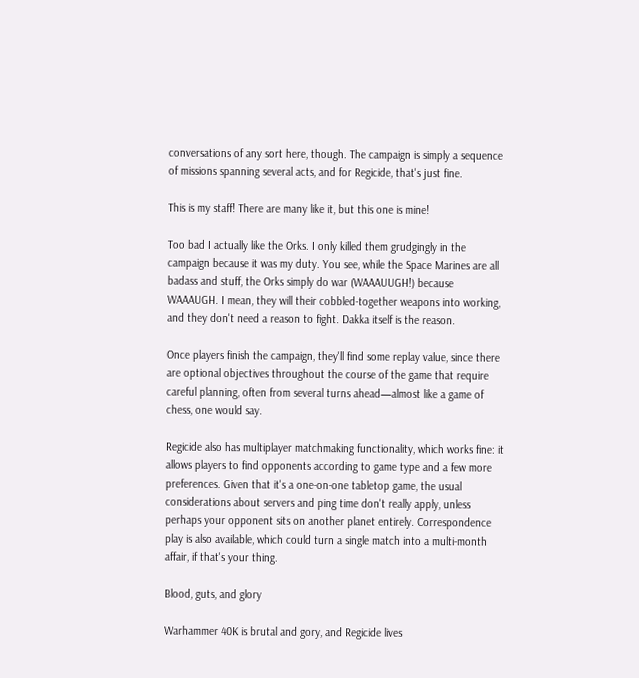conversations of any sort here, though. The campaign is simply a sequence of missions spanning several acts, and for Regicide, that's just fine.

This is my staff! There are many like it, but this one is mine!

Too bad I actually like the Orks. I only killed them grudgingly in the campaign because it was my duty. You see, while the Space Marines are all badass and stuff, the Orks simply do war (WAAAUUGH!) because WAAAUGH. I mean, they will their cobbled-together weapons into working, and they don't need a reason to fight. Dakka itself is the reason.

Once players finish the campaign, they'll find some replay value, since there are optional objectives throughout the course of the game that require careful planning, often from several turns ahead—almost like a game of chess, one would say.

Regicide also has multiplayer matchmaking functionality, which works fine: it allows players to find opponents according to game type and a few more preferences. Given that it's a one-on-one tabletop game, the usual considerations about servers and ping time don't really apply, unless perhaps your opponent sits on another planet entirely. Correspondence play is also available, which could turn a single match into a multi-month affair, if that's your thing.

Blood, guts, and glory

Warhammer 40K is brutal and gory, and Regicide lives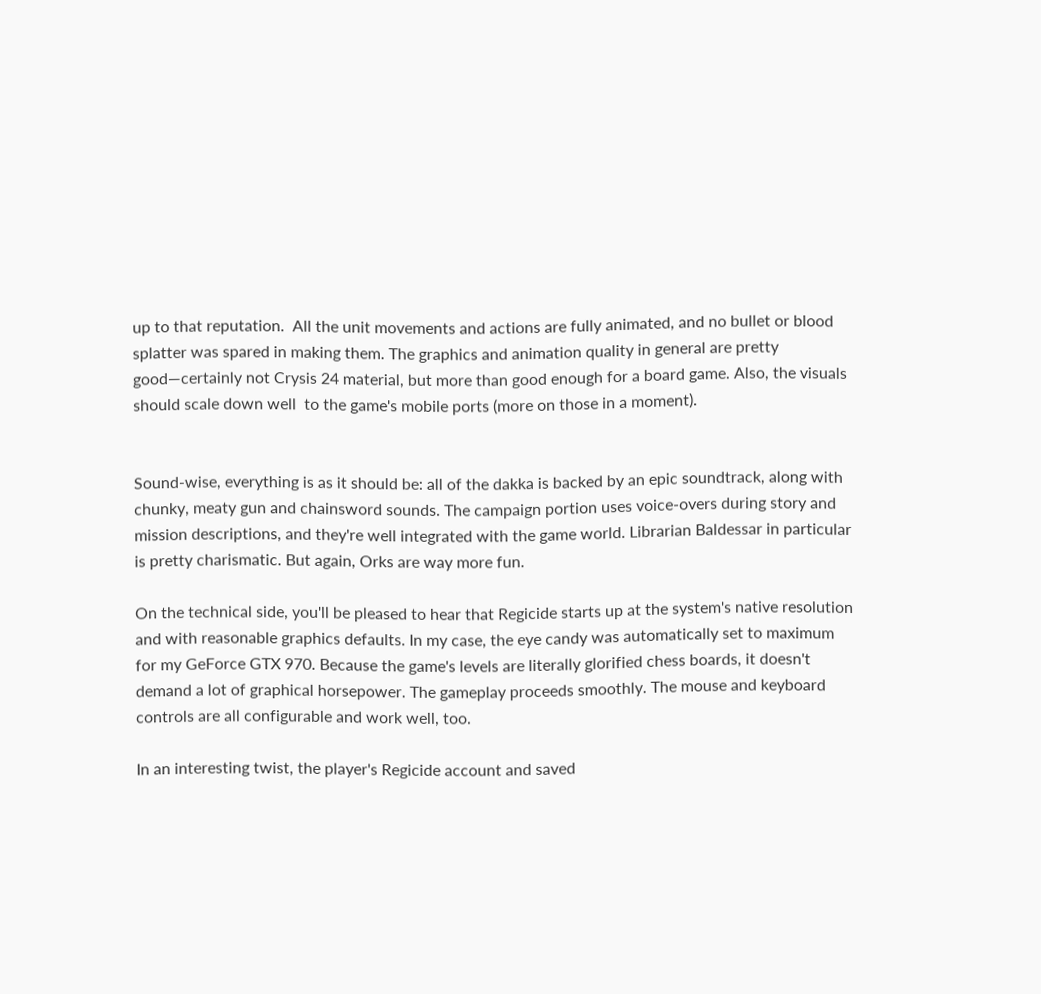up to that reputation.  All the unit movements and actions are fully animated, and no bullet or blood splatter was spared in making them. The graphics and animation quality in general are pretty good—certainly not Crysis 24 material, but more than good enough for a board game. Also, the visuals should scale down well  to the game's mobile ports (more on those in a moment).


Sound-wise, everything is as it should be: all of the dakka is backed by an epic soundtrack, along with chunky, meaty gun and chainsword sounds. The campaign portion uses voice-overs during story and mission descriptions, and they're well integrated with the game world. Librarian Baldessar in particular is pretty charismatic. But again, Orks are way more fun.

On the technical side, you'll be pleased to hear that Regicide starts up at the system's native resolution and with reasonable graphics defaults. In my case, the eye candy was automatically set to maximum for my GeForce GTX 970. Because the game's levels are literally glorified chess boards, it doesn't demand a lot of graphical horsepower. The gameplay proceeds smoothly. The mouse and keyboard controls are all configurable and work well, too.

In an interesting twist, the player's Regicide account and saved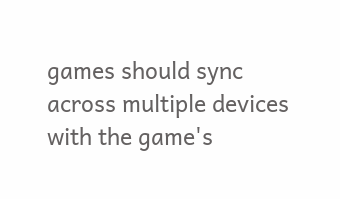games should sync across multiple devices with the game's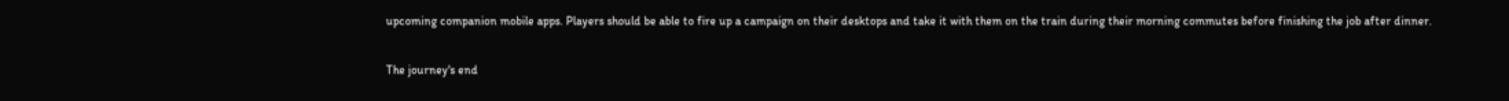upcoming companion mobile apps. Players should be able to fire up a campaign on their desktops and take it with them on the train during their morning commutes before finishing the job after dinner.

The journey's end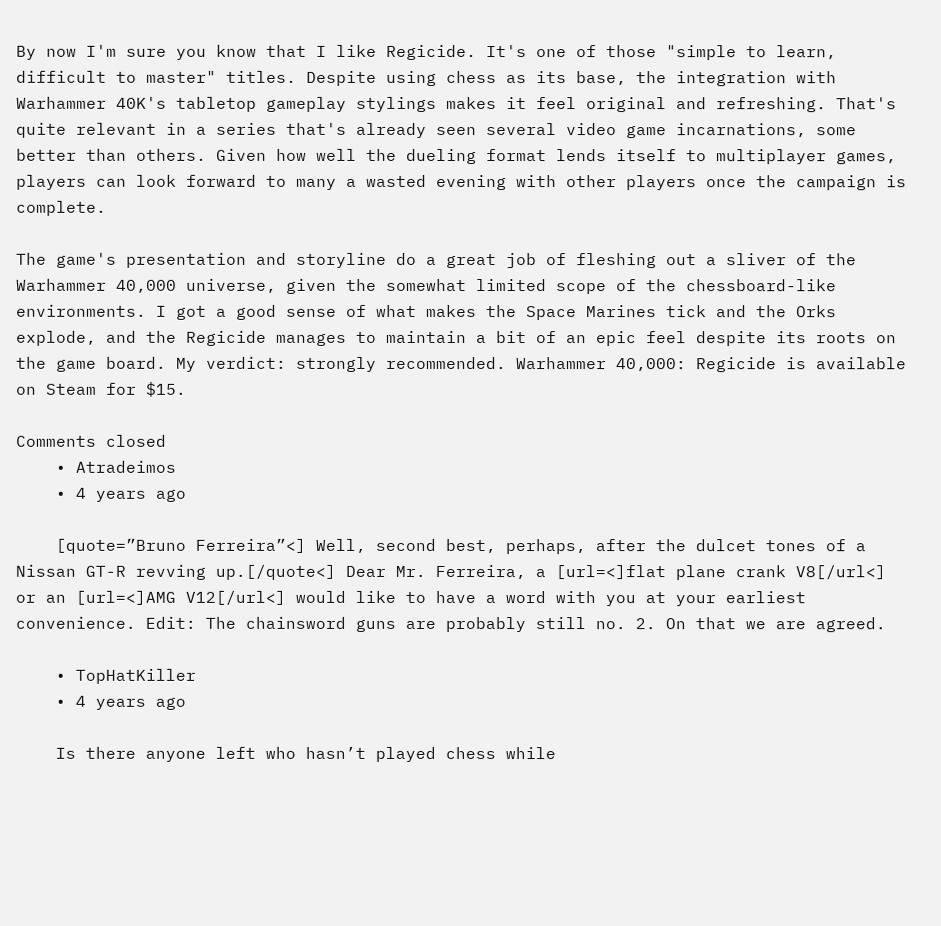By now I'm sure you know that I like Regicide. It's one of those "simple to learn, difficult to master" titles. Despite using chess as its base, the integration with Warhammer 40K's tabletop gameplay stylings makes it feel original and refreshing. That's quite relevant in a series that's already seen several video game incarnations, some better than others. Given how well the dueling format lends itself to multiplayer games, players can look forward to many a wasted evening with other players once the campaign is complete.

The game's presentation and storyline do a great job of fleshing out a sliver of the Warhammer 40,000 universe, given the somewhat limited scope of the chessboard-like environments. I got a good sense of what makes the Space Marines tick and the Orks explode, and the Regicide manages to maintain a bit of an epic feel despite its roots on the game board. My verdict: strongly recommended. Warhammer 40,000: Regicide is available on Steam for $15.

Comments closed
    • Atradeimos
    • 4 years ago

    [quote=”Bruno Ferreira”<] Well, second best, perhaps, after the dulcet tones of a Nissan GT-R revving up.[/quote<] Dear Mr. Ferreira, a [url=<]flat plane crank V8[/url<] or an [url=<]AMG V12[/url<] would like to have a word with you at your earliest convenience. Edit: The chainsword guns are probably still no. 2. On that we are agreed.

    • TopHatKiller
    • 4 years ago

    Is there anyone left who hasn’t played chess while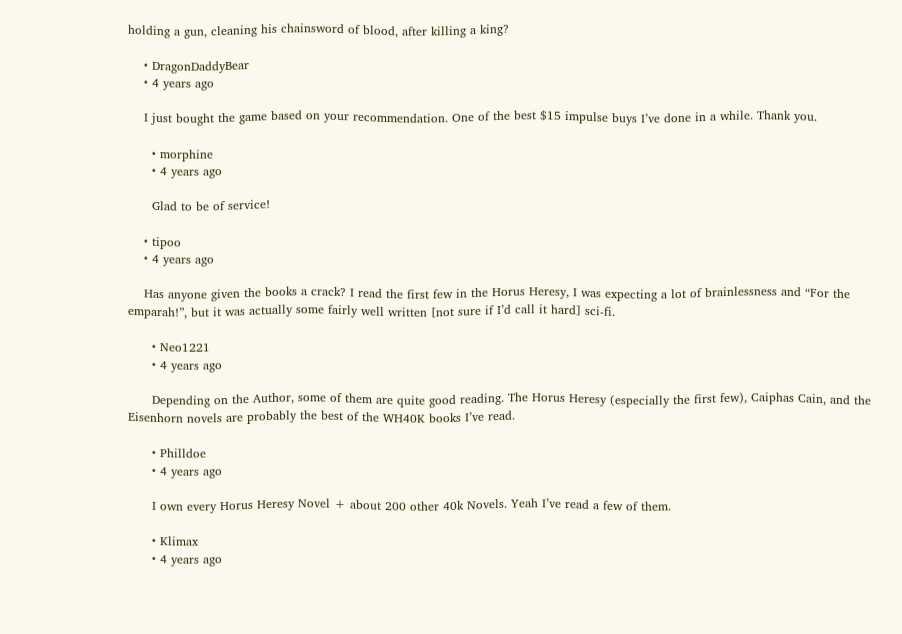holding a gun, cleaning his chainsword of blood, after killing a king?

    • DragonDaddyBear
    • 4 years ago

    I just bought the game based on your recommendation. One of the best $15 impulse buys I’ve done in a while. Thank you.

      • morphine
      • 4 years ago

      Glad to be of service!

    • tipoo
    • 4 years ago

    Has anyone given the books a crack? I read the first few in the Horus Heresy, I was expecting a lot of brainlessness and “For the emparah!”, but it was actually some fairly well written [not sure if I’d call it hard] sci-fi.

      • Neo1221
      • 4 years ago

      Depending on the Author, some of them are quite good reading. The Horus Heresy (especially the first few), Caiphas Cain, and the Eisenhorn novels are probably the best of the WH40K books I’ve read.

      • Philldoe
      • 4 years ago

      I own every Horus Heresy Novel + about 200 other 40k Novels. Yeah I’ve read a few of them.

      • Klimax
      • 4 years ago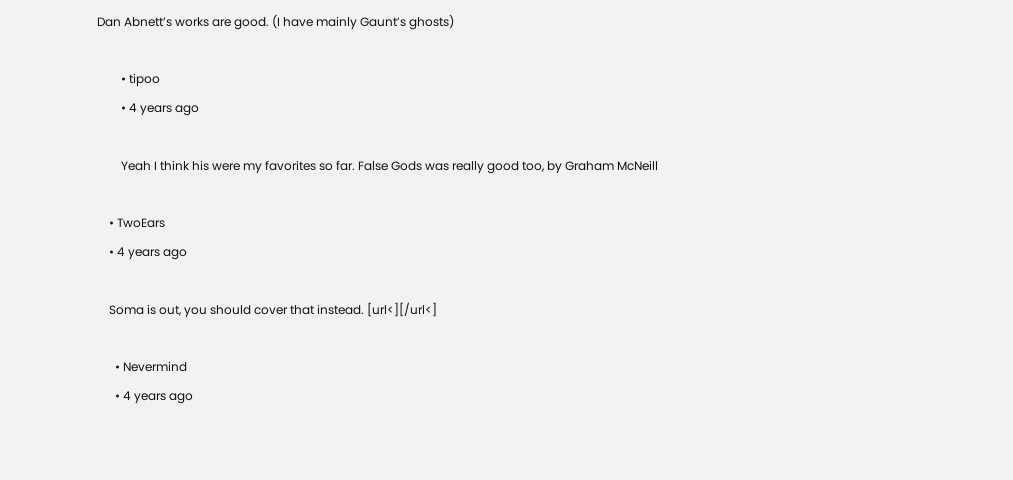Dan Abnett’s works are good. (I have mainly Gaunt’s ghosts)

        • tipoo
        • 4 years ago

        Yeah I think his were my favorites so far. False Gods was really good too, by Graham McNeill

    • TwoEars
    • 4 years ago

    Soma is out, you should cover that instead. [url<][/url<]

      • Nevermind
      • 4 years ago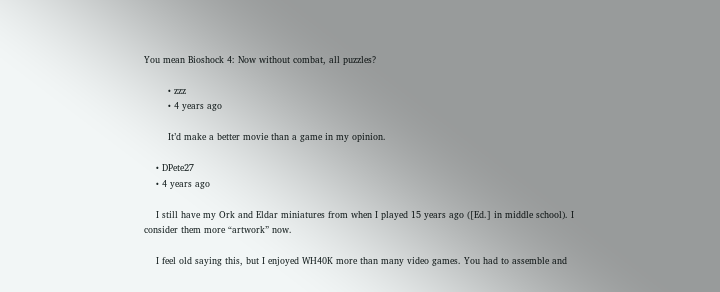You mean Bioshock 4: Now without combat, all puzzles?

        • zzz
        • 4 years ago

        It’d make a better movie than a game in my opinion.

    • DPete27
    • 4 years ago

    I still have my Ork and Eldar miniatures from when I played 15 years ago ([Ed.] in middle school). I consider them more “artwork” now.

    I feel old saying this, but I enjoyed WH40K more than many video games. You had to assemble and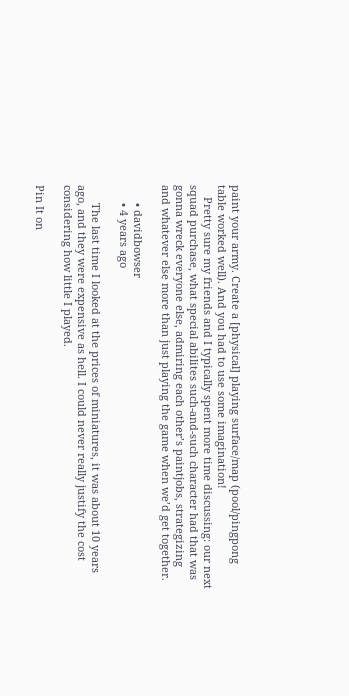paint your army. Create a [physical] playing surface/map (pool/pingpong table worked well). And you had to use some imagination!
    Pretty sure my friends and I typically spent more time discussing: our next squad purchase, what special abilites such-and-such character had that was gonna wreck everyone else, admiring each other’s paintjobs, strategizing and whatever else more than just playing the game when we’d get together.

      • davidbowser
      • 4 years ago

      The last time I looked at the prices of miniatures, it was about 10 years ago, and they were expensive as hell. I could never really justify the cost considering how little I played.

Pin It on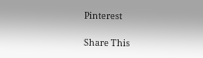Pinterest

Share This